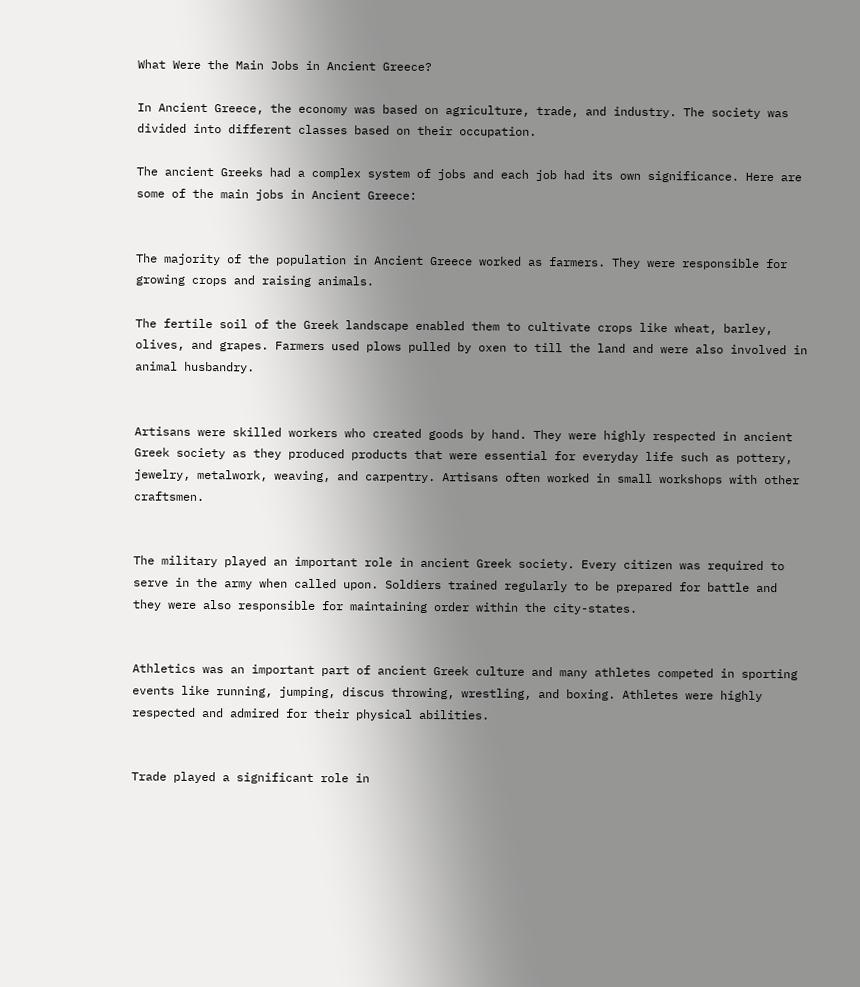What Were the Main Jobs in Ancient Greece?

In Ancient Greece, the economy was based on agriculture, trade, and industry. The society was divided into different classes based on their occupation.

The ancient Greeks had a complex system of jobs and each job had its own significance. Here are some of the main jobs in Ancient Greece:


The majority of the population in Ancient Greece worked as farmers. They were responsible for growing crops and raising animals.

The fertile soil of the Greek landscape enabled them to cultivate crops like wheat, barley, olives, and grapes. Farmers used plows pulled by oxen to till the land and were also involved in animal husbandry.


Artisans were skilled workers who created goods by hand. They were highly respected in ancient Greek society as they produced products that were essential for everyday life such as pottery, jewelry, metalwork, weaving, and carpentry. Artisans often worked in small workshops with other craftsmen.


The military played an important role in ancient Greek society. Every citizen was required to serve in the army when called upon. Soldiers trained regularly to be prepared for battle and they were also responsible for maintaining order within the city-states.


Athletics was an important part of ancient Greek culture and many athletes competed in sporting events like running, jumping, discus throwing, wrestling, and boxing. Athletes were highly respected and admired for their physical abilities.


Trade played a significant role in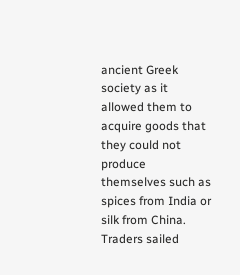ancient Greek society as it allowed them to acquire goods that they could not produce themselves such as spices from India or silk from China. Traders sailed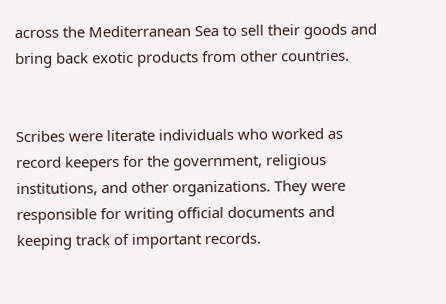across the Mediterranean Sea to sell their goods and bring back exotic products from other countries.


Scribes were literate individuals who worked as record keepers for the government, religious institutions, and other organizations. They were responsible for writing official documents and keeping track of important records.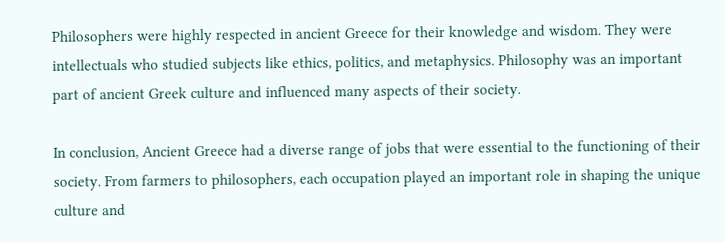Philosophers were highly respected in ancient Greece for their knowledge and wisdom. They were intellectuals who studied subjects like ethics, politics, and metaphysics. Philosophy was an important part of ancient Greek culture and influenced many aspects of their society.

In conclusion, Ancient Greece had a diverse range of jobs that were essential to the functioning of their society. From farmers to philosophers, each occupation played an important role in shaping the unique culture and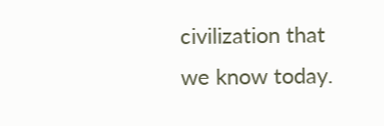civilization that we know today.